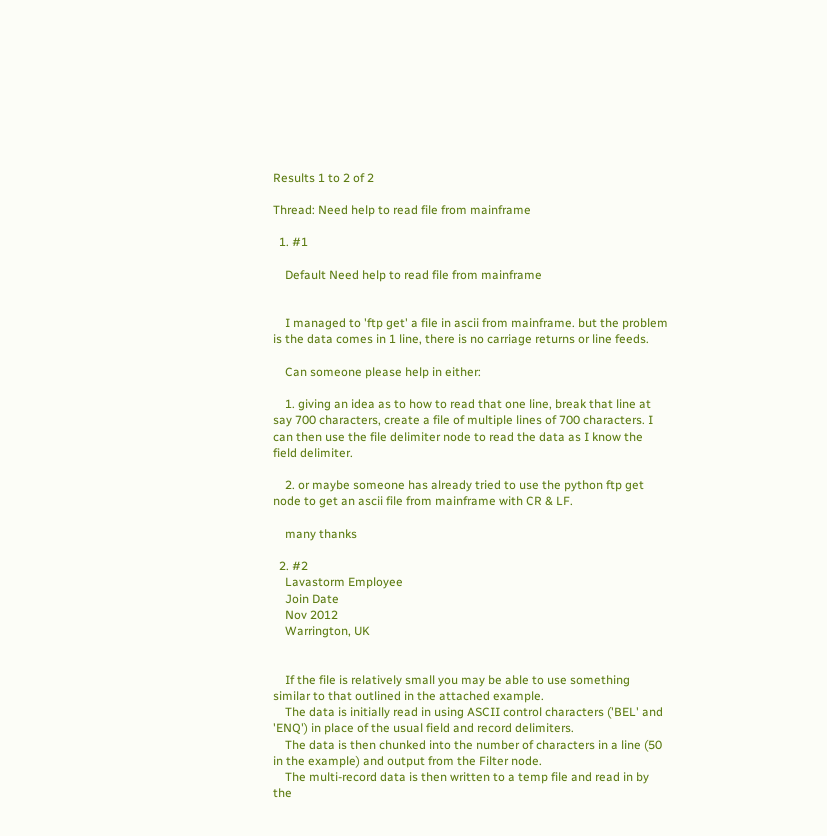Results 1 to 2 of 2

Thread: Need help to read file from mainframe

  1. #1

    Default Need help to read file from mainframe


    I managed to 'ftp get' a file in ascii from mainframe. but the problem is the data comes in 1 line, there is no carriage returns or line feeds.

    Can someone please help in either:

    1. giving an idea as to how to read that one line, break that line at say 700 characters, create a file of multiple lines of 700 characters. I can then use the file delimiter node to read the data as I know the field delimiter.

    2. or maybe someone has already tried to use the python ftp get node to get an ascii file from mainframe with CR & LF.

    many thanks

  2. #2
    Lavastorm Employee
    Join Date
    Nov 2012
    Warrington, UK


    If the file is relatively small you may be able to use something similar to that outlined in the attached example.
    The data is initially read in using ASCII control characters ('BEL' and 'ENQ') in place of the usual field and record delimiters.
    The data is then chunked into the number of characters in a line (50 in the example) and output from the Filter node.
    The multi-record data is then written to a temp file and read in by the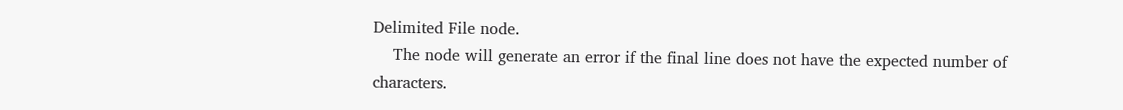Delimited File node.
    The node will generate an error if the final line does not have the expected number of characters.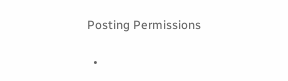Posting Permissions

  •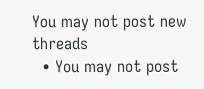You may not post new threads
  • You may not post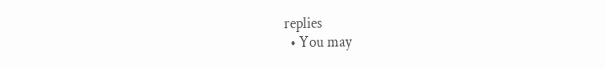replies
  • You may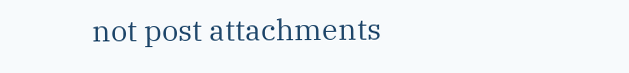not post attachments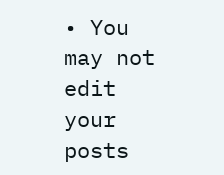• You may not edit your posts